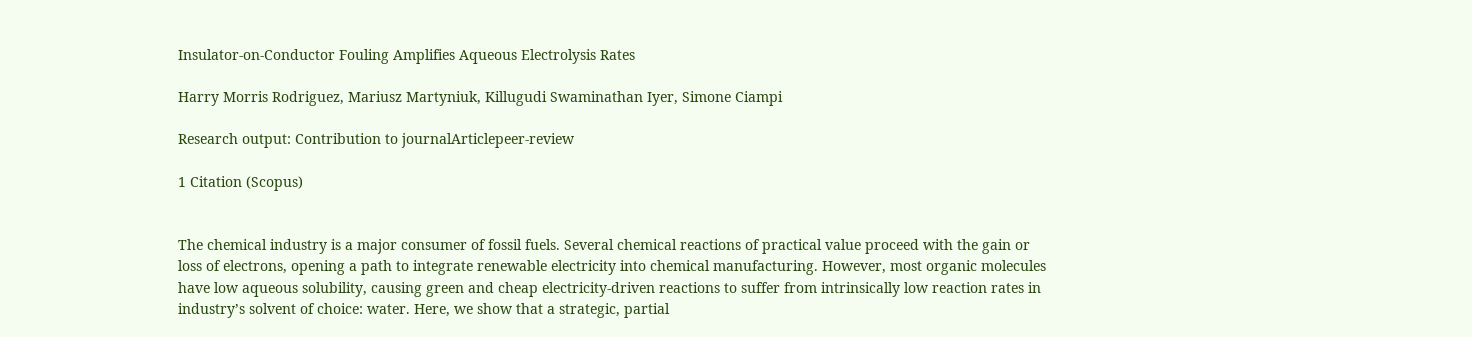Insulator-on-Conductor Fouling Amplifies Aqueous Electrolysis Rates

Harry Morris Rodriguez, Mariusz Martyniuk, Killugudi Swaminathan Iyer, Simone Ciampi

Research output: Contribution to journalArticlepeer-review

1 Citation (Scopus)


The chemical industry is a major consumer of fossil fuels. Several chemical reactions of practical value proceed with the gain or loss of electrons, opening a path to integrate renewable electricity into chemical manufacturing. However, most organic molecules have low aqueous solubility, causing green and cheap electricity-driven reactions to suffer from intrinsically low reaction rates in industry’s solvent of choice: water. Here, we show that a strategic, partial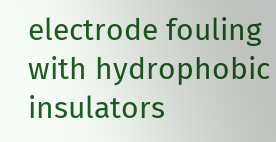electrode fouling with hydrophobic insulators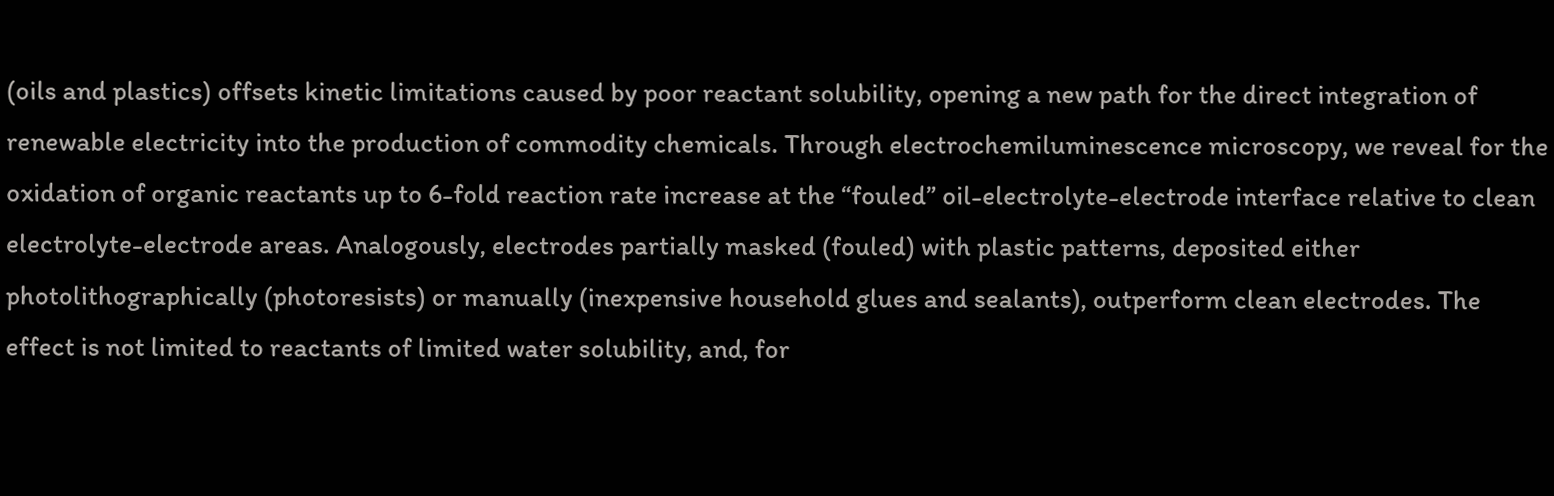(oils and plastics) offsets kinetic limitations caused by poor reactant solubility, opening a new path for the direct integration of renewable electricity into the production of commodity chemicals. Through electrochemiluminescence microscopy, we reveal for the oxidation of organic reactants up to 6-fold reaction rate increase at the “fouled” oil-electrolyte-electrode interface relative to clean electrolyte-electrode areas. Analogously, electrodes partially masked (fouled) with plastic patterns, deposited either photolithographically (photoresists) or manually (inexpensive household glues and sealants), outperform clean electrodes. The effect is not limited to reactants of limited water solubility, and, for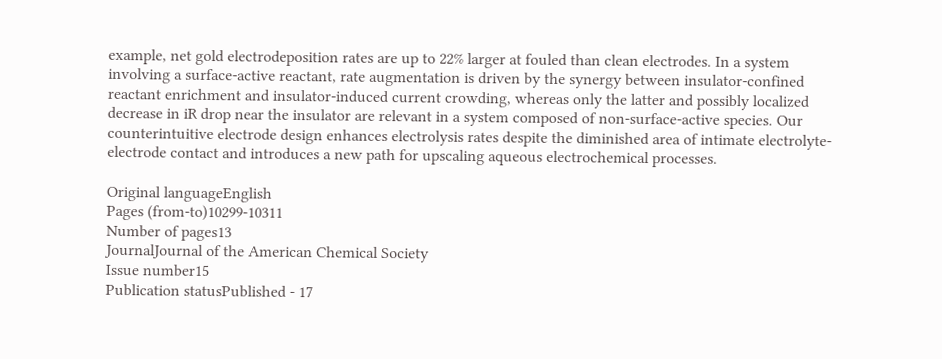example, net gold electrodeposition rates are up to 22% larger at fouled than clean electrodes. In a system involving a surface-active reactant, rate augmentation is driven by the synergy between insulator-confined reactant enrichment and insulator-induced current crowding, whereas only the latter and possibly localized decrease in iR drop near the insulator are relevant in a system composed of non-surface-active species. Our counterintuitive electrode design enhances electrolysis rates despite the diminished area of intimate electrolyte-electrode contact and introduces a new path for upscaling aqueous electrochemical processes.

Original languageEnglish
Pages (from-to)10299-10311
Number of pages13
JournalJournal of the American Chemical Society
Issue number15
Publication statusPublished - 17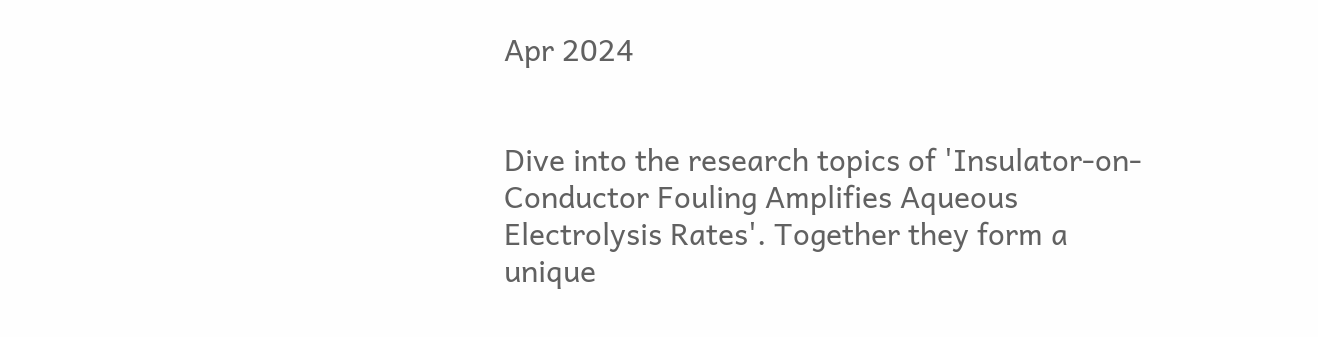Apr 2024


Dive into the research topics of 'Insulator-on-Conductor Fouling Amplifies Aqueous Electrolysis Rates'. Together they form a unique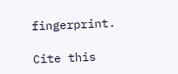fingerprint.

Cite this